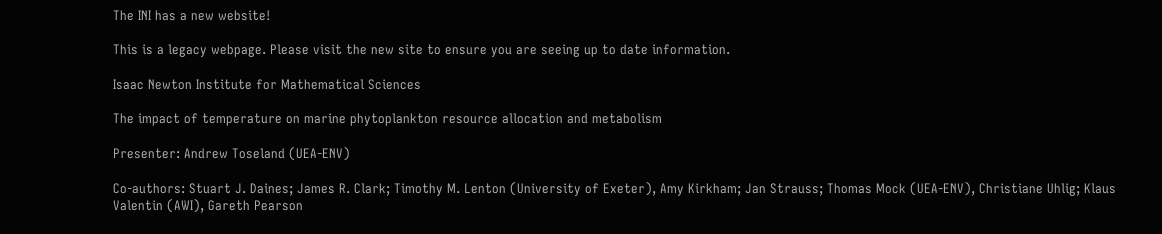The INI has a new website!

This is a legacy webpage. Please visit the new site to ensure you are seeing up to date information.

Isaac Newton Institute for Mathematical Sciences

The impact of temperature on marine phytoplankton resource allocation and metabolism

Presenter: Andrew Toseland (UEA-ENV)

Co-authors: Stuart J. Daines; James R. Clark; Timothy M. Lenton (University of Exeter), Amy Kirkham; Jan Strauss; Thomas Mock (UEA-ENV), Christiane Uhlig; Klaus Valentin (AWI), Gareth Pearson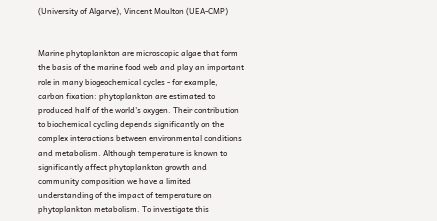(University of Algarve), Vincent Moulton (UEA-CMP)


Marine phytoplankton are microscopic algae that form the basis of the marine food web and play an important role in many biogeochemical cycles - for example, carbon fixation: phytoplankton are estimated to produced half of the world's oxygen. Their contribution to biochemical cycling depends significantly on the complex interactions between environmental conditions and metabolism. Although temperature is known to significantly affect phytoplankton growth and community composition we have a limited understanding of the impact of temperature on phytoplankton metabolism. To investigate this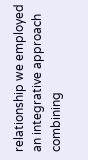relationship we employed an integrative approach combining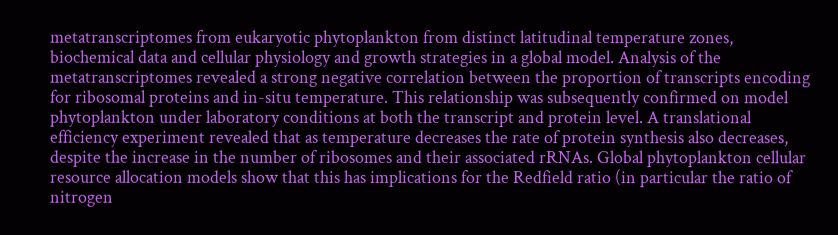metatranscriptomes from eukaryotic phytoplankton from distinct latitudinal temperature zones, biochemical data and cellular physiology and growth strategies in a global model. Analysis of the metatranscriptomes revealed a strong negative correlation between the proportion of transcripts encoding for ribosomal proteins and in-situ temperature. This relationship was subsequently confirmed on model phytoplankton under laboratory conditions at both the transcript and protein level. A translational efficiency experiment revealed that as temperature decreases the rate of protein synthesis also decreases, despite the increase in the number of ribosomes and their associated rRNAs. Global phytoplankton cellular resource allocation models show that this has implications for the Redfield ratio (in particular the ratio of nitrogen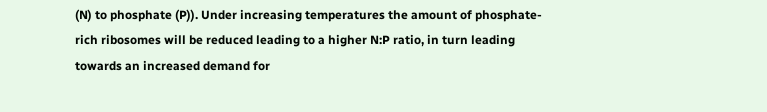(N) to phosphate (P)). Under increasing temperatures the amount of phosphate-rich ribosomes will be reduced leading to a higher N:P ratio, in turn leading towards an increased demand for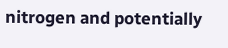nitrogen and potentially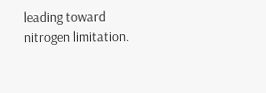leading toward nitrogen limitation.